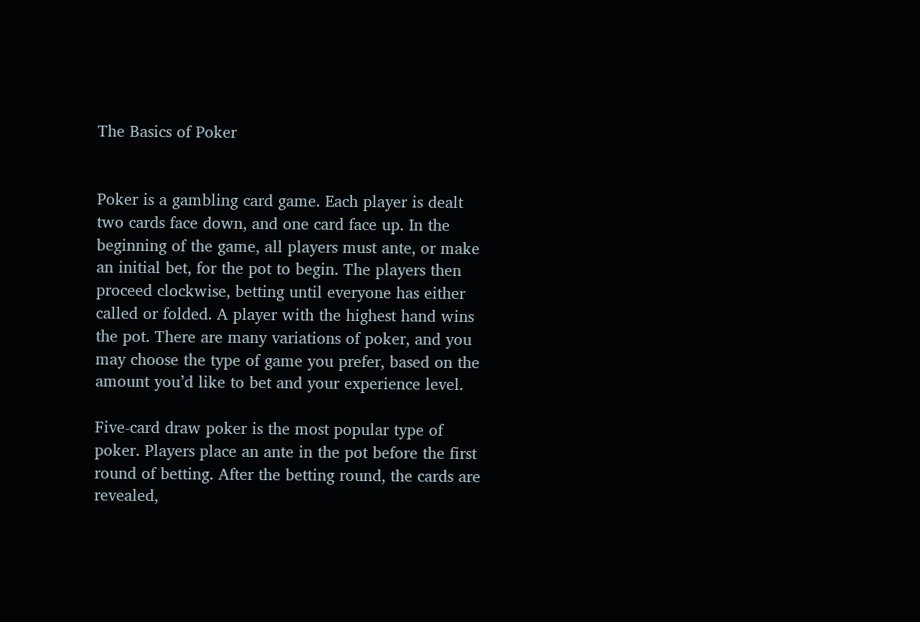The Basics of Poker


Poker is a gambling card game. Each player is dealt two cards face down, and one card face up. In the beginning of the game, all players must ante, or make an initial bet, for the pot to begin. The players then proceed clockwise, betting until everyone has either called or folded. A player with the highest hand wins the pot. There are many variations of poker, and you may choose the type of game you prefer, based on the amount you’d like to bet and your experience level.

Five-card draw poker is the most popular type of poker. Players place an ante in the pot before the first round of betting. After the betting round, the cards are revealed,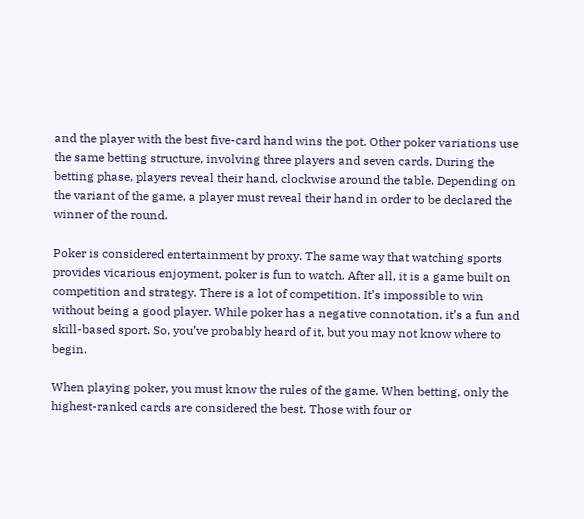and the player with the best five-card hand wins the pot. Other poker variations use the same betting structure, involving three players and seven cards. During the betting phase, players reveal their hand, clockwise around the table. Depending on the variant of the game, a player must reveal their hand in order to be declared the winner of the round.

Poker is considered entertainment by proxy. The same way that watching sports provides vicarious enjoyment, poker is fun to watch. After all, it is a game built on competition and strategy. There is a lot of competition. It’s impossible to win without being a good player. While poker has a negative connotation, it’s a fun and skill-based sport. So, you’ve probably heard of it, but you may not know where to begin.

When playing poker, you must know the rules of the game. When betting, only the highest-ranked cards are considered the best. Those with four or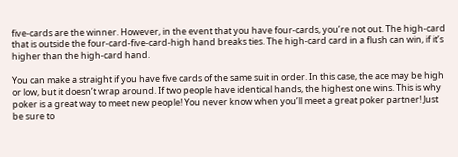five-cards are the winner. However, in the event that you have four-cards, you’re not out. The high-card that is outside the four-card-five-card-high hand breaks ties. The high-card card in a flush can win, if it’s higher than the high-card hand.

You can make a straight if you have five cards of the same suit in order. In this case, the ace may be high or low, but it doesn’t wrap around. If two people have identical hands, the highest one wins. This is why poker is a great way to meet new people! You never know when you’ll meet a great poker partner! Just be sure to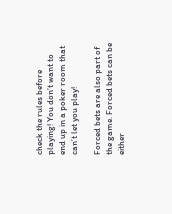check the rules before playing! You don’t want to end up in a poker room that can’t let you play!

Forced bets are also part of the game. Forced bets can be either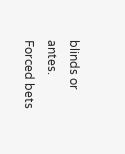blinds or antes. Forced bets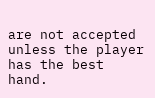are not accepted unless the player has the best hand.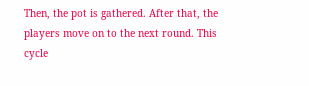Then, the pot is gathered. After that, the players move on to the next round. This cycle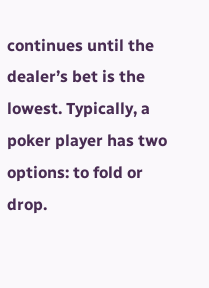continues until the dealer’s bet is the lowest. Typically, a poker player has two options: to fold or drop.